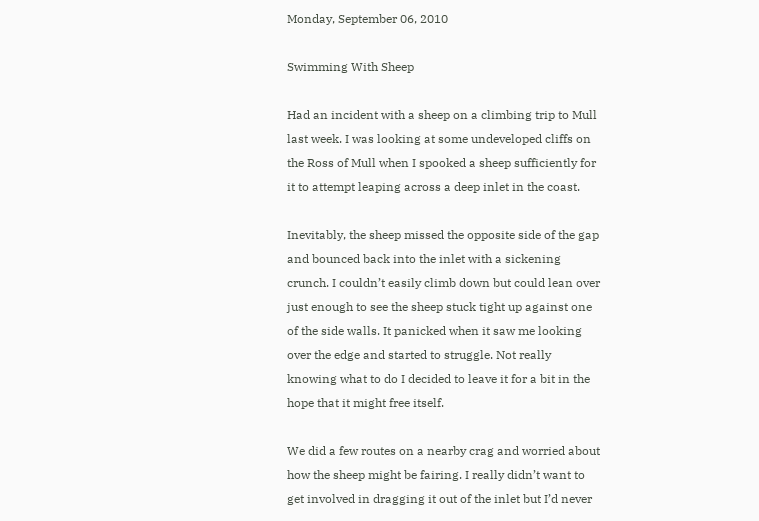Monday, September 06, 2010

Swimming With Sheep

Had an incident with a sheep on a climbing trip to Mull last week. I was looking at some undeveloped cliffs on the Ross of Mull when I spooked a sheep sufficiently for it to attempt leaping across a deep inlet in the coast.

Inevitably, the sheep missed the opposite side of the gap and bounced back into the inlet with a sickening crunch. I couldn’t easily climb down but could lean over just enough to see the sheep stuck tight up against one of the side walls. It panicked when it saw me looking over the edge and started to struggle. Not really knowing what to do I decided to leave it for a bit in the hope that it might free itself.

We did a few routes on a nearby crag and worried about how the sheep might be fairing. I really didn’t want to get involved in dragging it out of the inlet but I’d never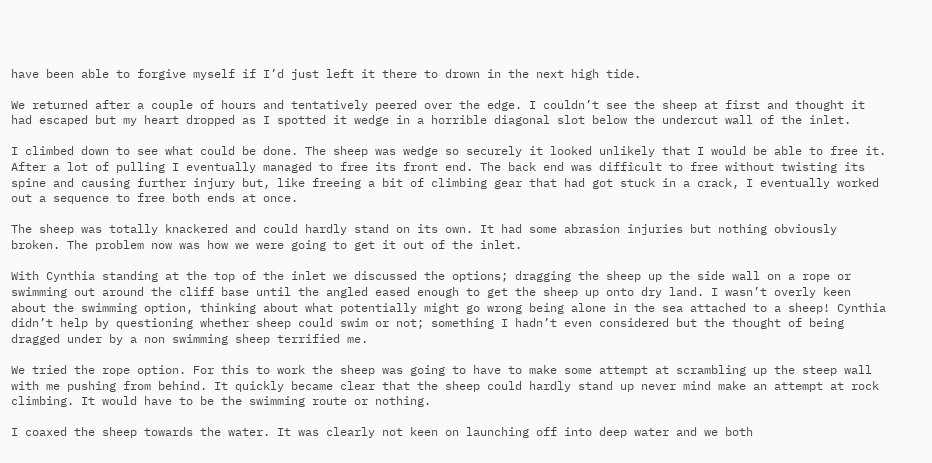have been able to forgive myself if I’d just left it there to drown in the next high tide.

We returned after a couple of hours and tentatively peered over the edge. I couldn’t see the sheep at first and thought it had escaped but my heart dropped as I spotted it wedge in a horrible diagonal slot below the undercut wall of the inlet.

I climbed down to see what could be done. The sheep was wedge so securely it looked unlikely that I would be able to free it. After a lot of pulling I eventually managed to free its front end. The back end was difficult to free without twisting its spine and causing further injury but, like freeing a bit of climbing gear that had got stuck in a crack, I eventually worked out a sequence to free both ends at once.

The sheep was totally knackered and could hardly stand on its own. It had some abrasion injuries but nothing obviously broken. The problem now was how we were going to get it out of the inlet.

With Cynthia standing at the top of the inlet we discussed the options; dragging the sheep up the side wall on a rope or swimming out around the cliff base until the angled eased enough to get the sheep up onto dry land. I wasn’t overly keen about the swimming option, thinking about what potentially might go wrong being alone in the sea attached to a sheep! Cynthia didn’t help by questioning whether sheep could swim or not; something I hadn’t even considered but the thought of being dragged under by a non swimming sheep terrified me.

We tried the rope option. For this to work the sheep was going to have to make some attempt at scrambling up the steep wall with me pushing from behind. It quickly became clear that the sheep could hardly stand up never mind make an attempt at rock climbing. It would have to be the swimming route or nothing.

I coaxed the sheep towards the water. It was clearly not keen on launching off into deep water and we both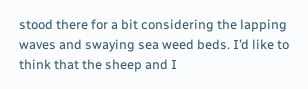stood there for a bit considering the lapping waves and swaying sea weed beds. I’d like to think that the sheep and I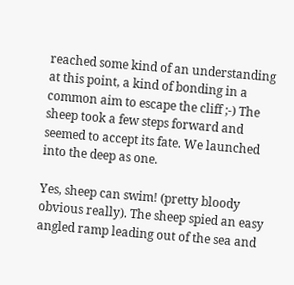reached some kind of an understanding at this point, a kind of bonding in a common aim to escape the cliff ;-) The sheep took a few steps forward and seemed to accept its fate. We launched into the deep as one.

Yes, sheep can swim! (pretty bloody obvious really). The sheep spied an easy angled ramp leading out of the sea and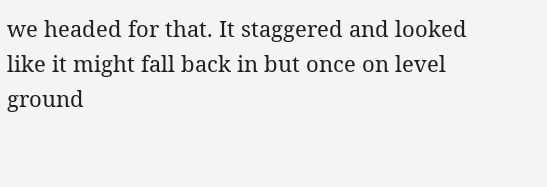we headed for that. It staggered and looked like it might fall back in but once on level ground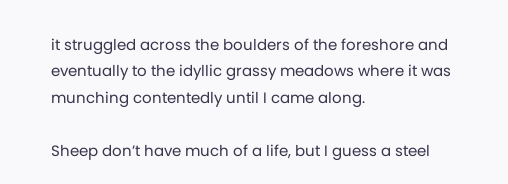it struggled across the boulders of the foreshore and eventually to the idyllic grassy meadows where it was munching contentedly until I came along.

Sheep don’t have much of a life, but I guess a steel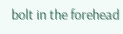bolt in the forehead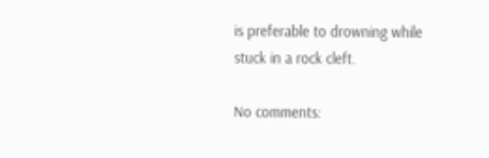is preferable to drowning while stuck in a rock cleft.

No comments: